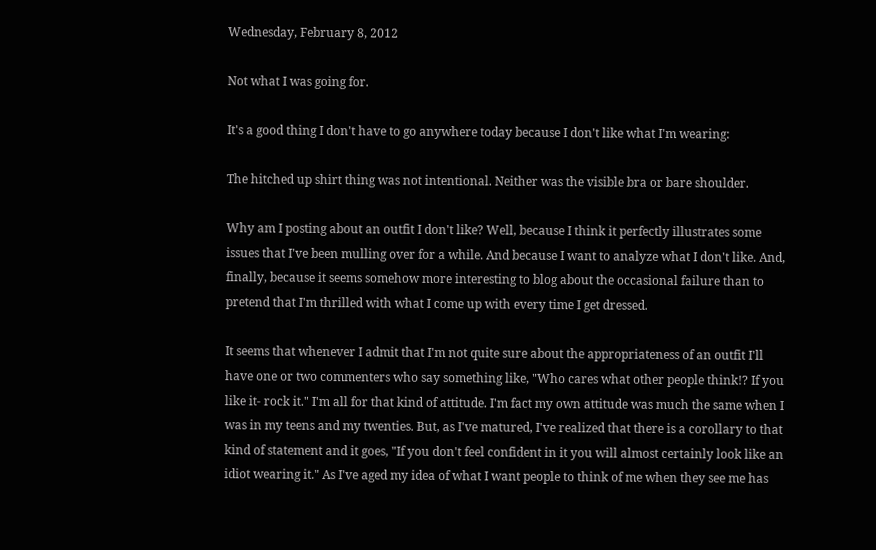Wednesday, February 8, 2012

Not what I was going for.

It's a good thing I don't have to go anywhere today because I don't like what I'm wearing:

The hitched up shirt thing was not intentional. Neither was the visible bra or bare shoulder.

Why am I posting about an outfit I don't like? Well, because I think it perfectly illustrates some issues that I've been mulling over for a while. And because I want to analyze what I don't like. And, finally, because it seems somehow more interesting to blog about the occasional failure than to pretend that I'm thrilled with what I come up with every time I get dressed.

It seems that whenever I admit that I'm not quite sure about the appropriateness of an outfit I'll have one or two commenters who say something like, "Who cares what other people think!? If you like it- rock it." I'm all for that kind of attitude. I'm fact my own attitude was much the same when I was in my teens and my twenties. But, as I've matured, I've realized that there is a corollary to that kind of statement and it goes, "If you don't feel confident in it you will almost certainly look like an idiot wearing it." As I've aged my idea of what I want people to think of me when they see me has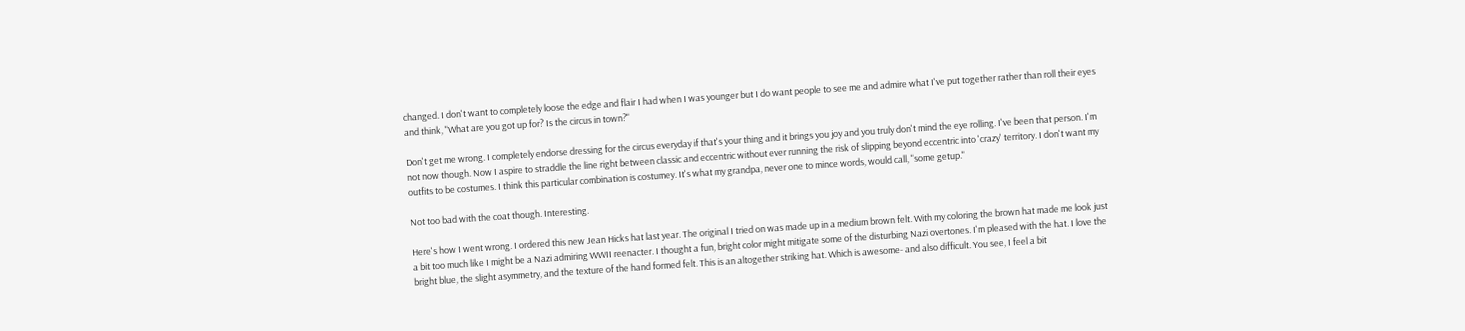changed. I don't want to completely loose the edge and flair I had when I was younger but I do want people to see me and admire what I've put together rather than roll their eyes and think, "What are you got up for? Is the circus in town?"

Don't get me wrong. I completely endorse dressing for the circus everyday if that's your thing and it brings you joy and you truly don't mind the eye rolling. I've been that person. I'm not now though. Now I aspire to straddle the line right between classic and eccentric without ever running the risk of slipping beyond eccentric into 'crazy' territory. I don't want my outfits to be costumes. I think this particular combination is costumey. It's what my grandpa, never one to mince words, would call, "some getup."

Not too bad with the coat though. Interesting.

Here's how I went wrong. I ordered this new Jean Hicks hat last year. The original I tried on was made up in a medium brown felt. With my coloring the brown hat made me look just a bit too much like I might be a Nazi admiring WWII reenacter. I thought a fun, bright color might mitigate some of the disturbing Nazi overtones. I'm pleased with the hat. I love the bright blue, the slight asymmetry, and the texture of the hand formed felt. This is an altogether striking hat. Which is awesome- and also difficult. You see, I feel a bit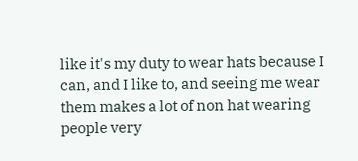like it's my duty to wear hats because I can, and I like to, and seeing me wear them makes a lot of non hat wearing people very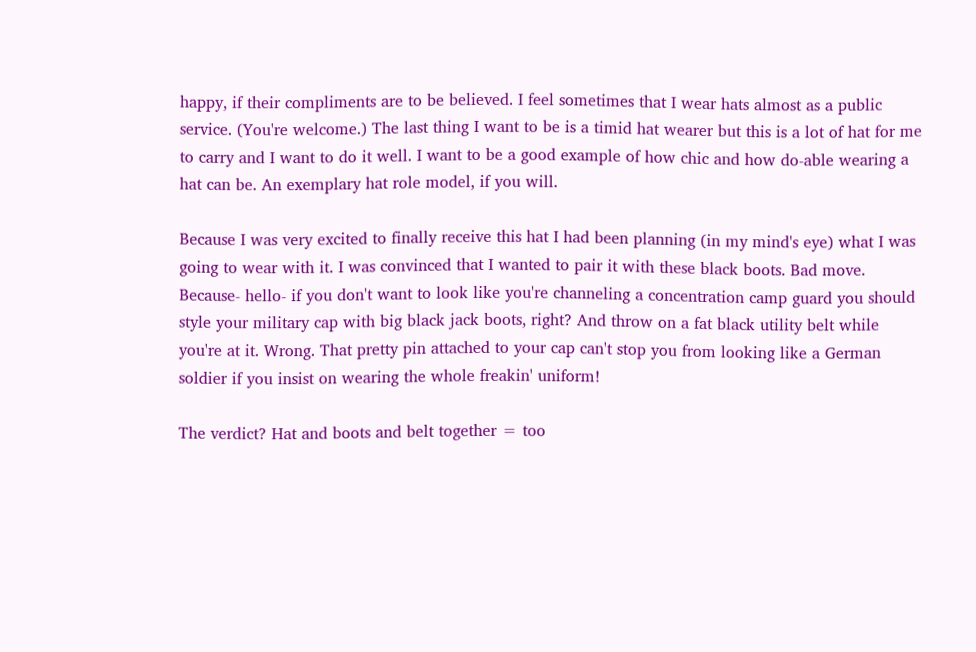happy, if their compliments are to be believed. I feel sometimes that I wear hats almost as a public service. (You're welcome.) The last thing I want to be is a timid hat wearer but this is a lot of hat for me to carry and I want to do it well. I want to be a good example of how chic and how do-able wearing a hat can be. An exemplary hat role model, if you will.

Because I was very excited to finally receive this hat I had been planning (in my mind's eye) what I was going to wear with it. I was convinced that I wanted to pair it with these black boots. Bad move. Because- hello- if you don't want to look like you're channeling a concentration camp guard you should style your military cap with big black jack boots, right? And throw on a fat black utility belt while you're at it. Wrong. That pretty pin attached to your cap can't stop you from looking like a German soldier if you insist on wearing the whole freakin' uniform!

The verdict? Hat and boots and belt together = too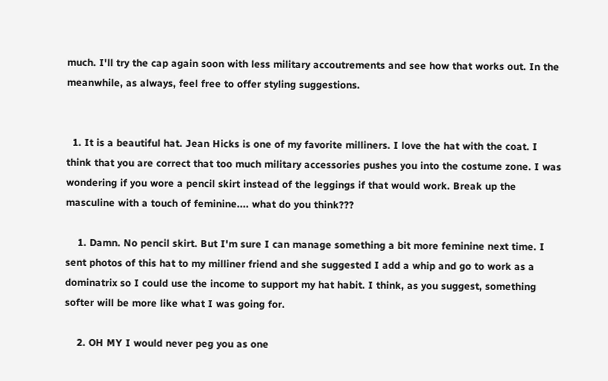much. I'll try the cap again soon with less military accoutrements and see how that works out. In the meanwhile, as always, feel free to offer styling suggestions.


  1. It is a beautiful hat. Jean Hicks is one of my favorite milliners. I love the hat with the coat. I think that you are correct that too much military accessories pushes you into the costume zone. I was wondering if you wore a pencil skirt instead of the leggings if that would work. Break up the masculine with a touch of feminine.... what do you think???

    1. Damn. No pencil skirt. But I'm sure I can manage something a bit more feminine next time. I sent photos of this hat to my milliner friend and she suggested I add a whip and go to work as a dominatrix so I could use the income to support my hat habit. I think, as you suggest, something softer will be more like what I was going for.

    2. OH MY I would never peg you as one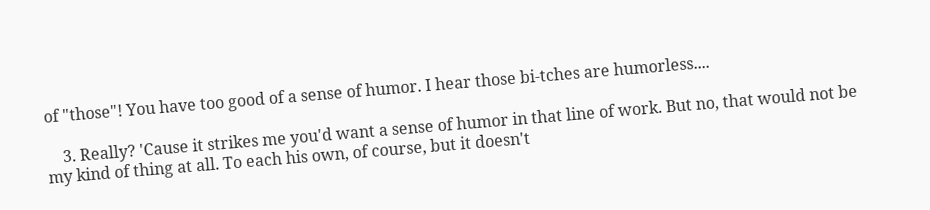of "those"! You have too good of a sense of humor. I hear those bi-tches are humorless....

    3. Really? 'Cause it strikes me you'd want a sense of humor in that line of work. But no, that would not be my kind of thing at all. To each his own, of course, but it doesn't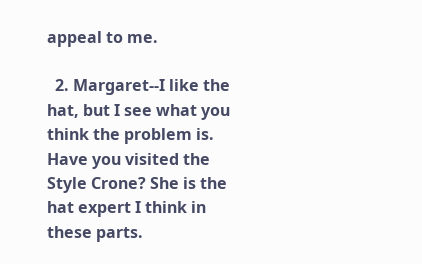appeal to me.

  2. Margaret--I like the hat, but I see what you think the problem is. Have you visited the Style Crone? She is the hat expert I think in these parts.